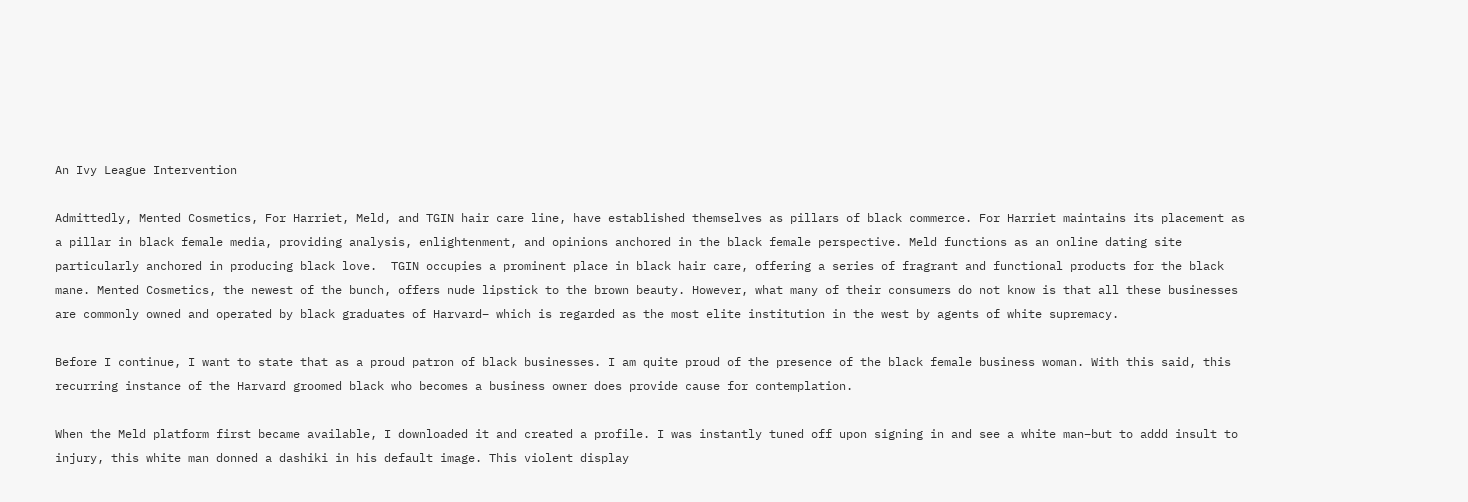An Ivy League Intervention

Admittedly, Mented Cosmetics, For Harriet, Meld, and TGIN hair care line, have established themselves as pillars of black commerce. For Harriet maintains its placement as a pillar in black female media, providing analysis, enlightenment, and opinions anchored in the black female perspective. Meld functions as an online dating site particularly anchored in producing black love.  TGIN occupies a prominent place in black hair care, offering a series of fragrant and functional products for the black mane. Mented Cosmetics, the newest of the bunch, offers nude lipstick to the brown beauty. However, what many of their consumers do not know is that all these businesses are commonly owned and operated by black graduates of Harvard– which is regarded as the most elite institution in the west by agents of white supremacy.

Before I continue, I want to state that as a proud patron of black businesses. I am quite proud of the presence of the black female business woman. With this said, this recurring instance of the Harvard groomed black who becomes a business owner does provide cause for contemplation.

When the Meld platform first became available, I downloaded it and created a profile. I was instantly tuned off upon signing in and see a white man–but to addd insult to injury, this white man donned a dashiki in his default image. This violent display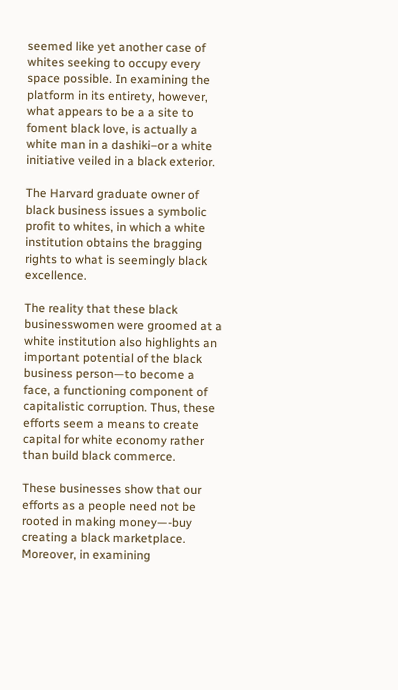seemed like yet another case of whites seeking to occupy every space possible. In examining the platform in its entirety, however, what appears to be a a site to foment black love, is actually a white man in a dashiki–or a white initiative veiled in a black exterior.

The Harvard graduate owner of black business issues a symbolic profit to whites, in which a white institution obtains the bragging rights to what is seemingly black excellence.

The reality that these black businesswomen were groomed at a white institution also highlights an important potential of the black business person—to become a face, a functioning component of capitalistic corruption. Thus, these efforts seem a means to create capital for white economy rather than build black commerce.

These businesses show that our efforts as a people need not be rooted in making money—-buy creating a black marketplace. Moreover, in examining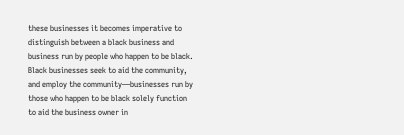these businesses it becomes imperative to distinguish between a black business and business run by people who happen to be black. Black businesses seek to aid the community, and employ the community—businesses run by those who happen to be black solely function to aid the business owner in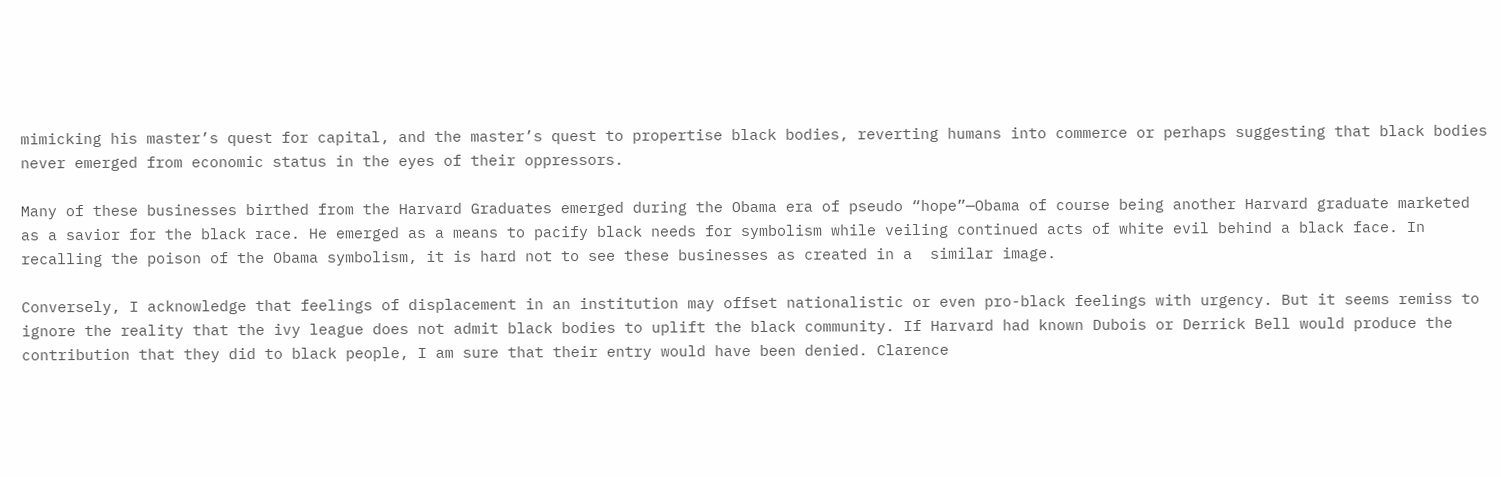mimicking his master’s quest for capital, and the master’s quest to propertise black bodies, reverting humans into commerce or perhaps suggesting that black bodies never emerged from economic status in the eyes of their oppressors.

Many of these businesses birthed from the Harvard Graduates emerged during the Obama era of pseudo “hope”—Obama of course being another Harvard graduate marketed as a savior for the black race. He emerged as a means to pacify black needs for symbolism while veiling continued acts of white evil behind a black face. In recalling the poison of the Obama symbolism, it is hard not to see these businesses as created in a  similar image.

Conversely, I acknowledge that feelings of displacement in an institution may offset nationalistic or even pro-black feelings with urgency. But it seems remiss to ignore the reality that the ivy league does not admit black bodies to uplift the black community. If Harvard had known Dubois or Derrick Bell would produce the contribution that they did to black people, I am sure that their entry would have been denied. Clarence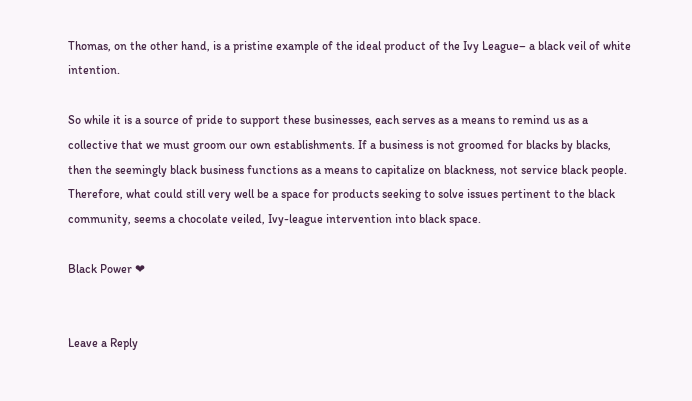Thomas, on the other hand, is a pristine example of the ideal product of the Ivy League– a black veil of white intention.

So while it is a source of pride to support these businesses, each serves as a means to remind us as a collective that we must groom our own establishments. If a business is not groomed for blacks by blacks, then the seemingly black business functions as a means to capitalize on blackness, not service black people. Therefore, what could still very well be a space for products seeking to solve issues pertinent to the black community, seems a chocolate veiled, Ivy-league intervention into black space.

Black Power ❤


Leave a Reply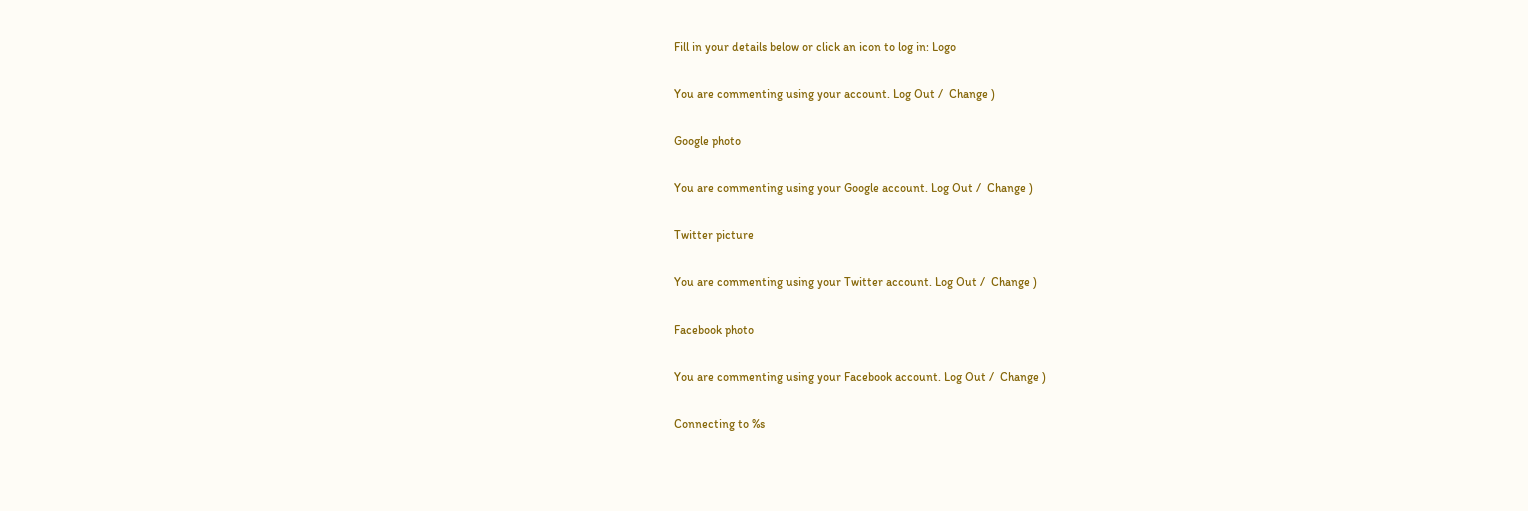Fill in your details below or click an icon to log in: Logo

You are commenting using your account. Log Out /  Change )

Google photo

You are commenting using your Google account. Log Out /  Change )

Twitter picture

You are commenting using your Twitter account. Log Out /  Change )

Facebook photo

You are commenting using your Facebook account. Log Out /  Change )

Connecting to %s